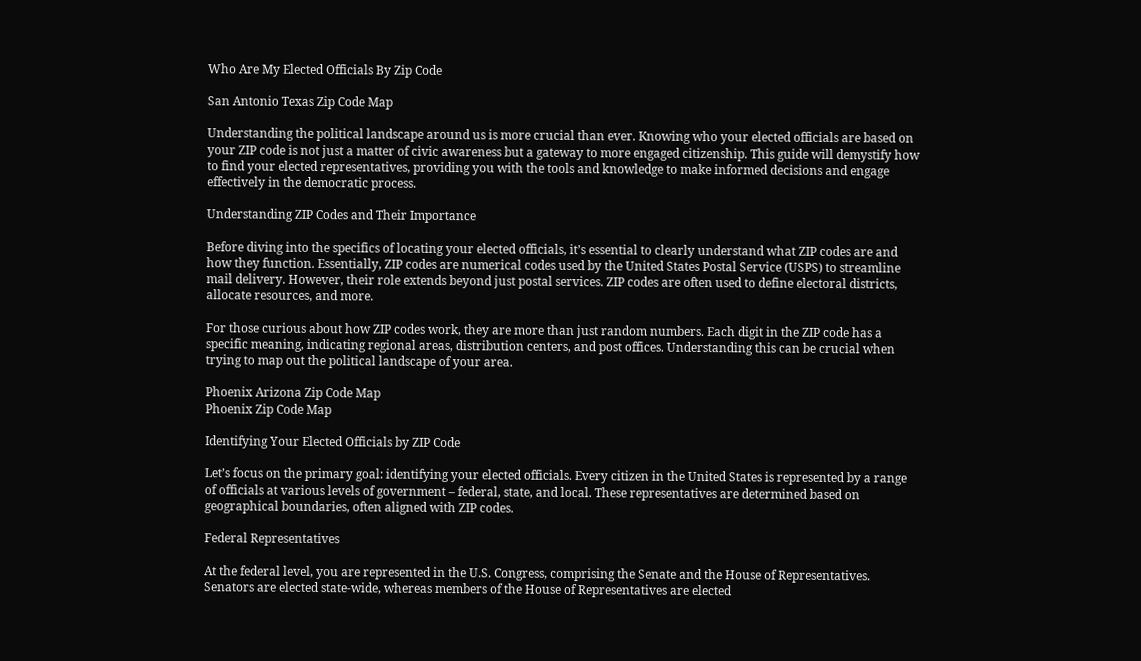Who Are My Elected Officials By Zip Code

San Antonio Texas Zip Code Map

Understanding the political landscape around us is more crucial than ever. Knowing who your elected officials are based on your ZIP code is not just a matter of civic awareness but a gateway to more engaged citizenship. This guide will demystify how to find your elected representatives, providing you with the tools and knowledge to make informed decisions and engage effectively in the democratic process.

Understanding ZIP Codes and Their Importance

Before diving into the specifics of locating your elected officials, it’s essential to clearly understand what ZIP codes are and how they function. Essentially, ZIP codes are numerical codes used by the United States Postal Service (USPS) to streamline mail delivery. However, their role extends beyond just postal services. ZIP codes are often used to define electoral districts, allocate resources, and more.

For those curious about how ZIP codes work, they are more than just random numbers. Each digit in the ZIP code has a specific meaning, indicating regional areas, distribution centers, and post offices. Understanding this can be crucial when trying to map out the political landscape of your area.

Phoenix Arizona Zip Code Map
Phoenix Zip Code Map

Identifying Your Elected Officials by ZIP Code

Let’s focus on the primary goal: identifying your elected officials. Every citizen in the United States is represented by a range of officials at various levels of government – federal, state, and local. These representatives are determined based on geographical boundaries, often aligned with ZIP codes.

Federal Representatives

At the federal level, you are represented in the U.S. Congress, comprising the Senate and the House of Representatives. Senators are elected state-wide, whereas members of the House of Representatives are elected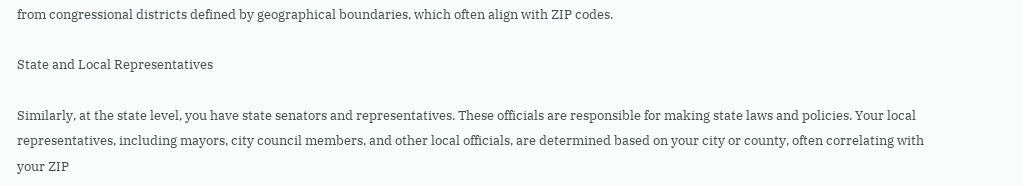from congressional districts defined by geographical boundaries, which often align with ZIP codes.

State and Local Representatives

Similarly, at the state level, you have state senators and representatives. These officials are responsible for making state laws and policies. Your local representatives, including mayors, city council members, and other local officials, are determined based on your city or county, often correlating with your ZIP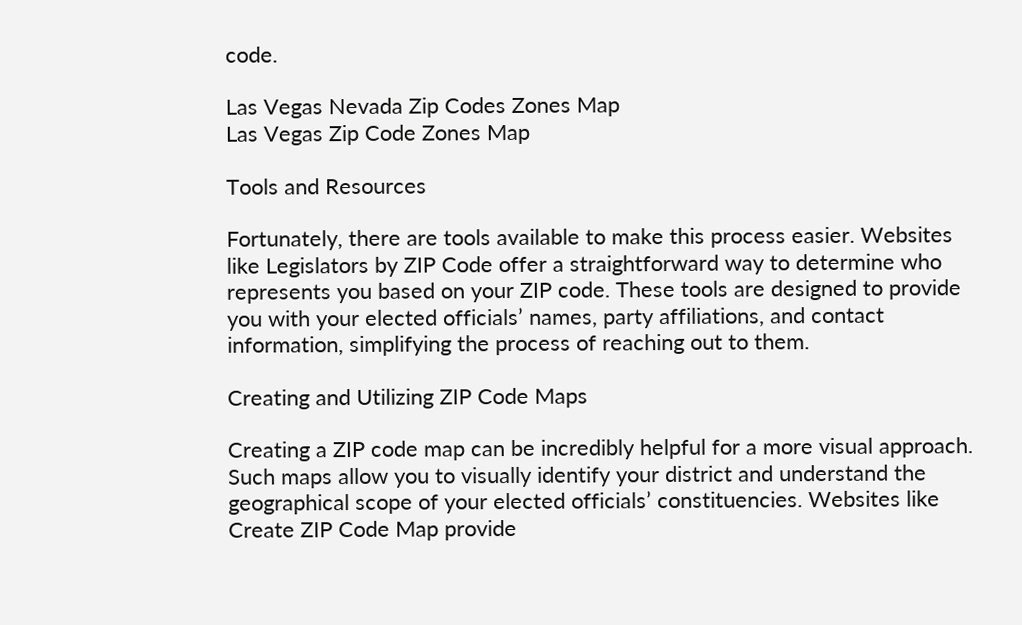code.

Las Vegas Nevada Zip Codes Zones Map
Las Vegas Zip Code Zones Map

Tools and Resources

Fortunately, there are tools available to make this process easier. Websites like Legislators by ZIP Code offer a straightforward way to determine who represents you based on your ZIP code. These tools are designed to provide you with your elected officials’ names, party affiliations, and contact information, simplifying the process of reaching out to them.

Creating and Utilizing ZIP Code Maps

Creating a ZIP code map can be incredibly helpful for a more visual approach. Such maps allow you to visually identify your district and understand the geographical scope of your elected officials’ constituencies. Websites like Create ZIP Code Map provide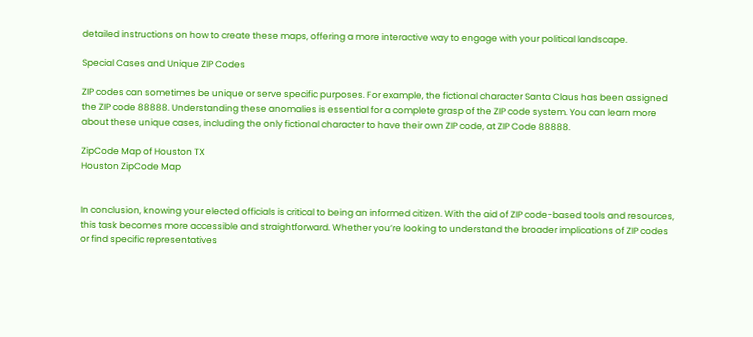detailed instructions on how to create these maps, offering a more interactive way to engage with your political landscape.

Special Cases and Unique ZIP Codes

ZIP codes can sometimes be unique or serve specific purposes. For example, the fictional character Santa Claus has been assigned the ZIP code 88888. Understanding these anomalies is essential for a complete grasp of the ZIP code system. You can learn more about these unique cases, including the only fictional character to have their own ZIP code, at ZIP Code 88888.

ZipCode Map of Houston TX
Houston ZipCode Map


In conclusion, knowing your elected officials is critical to being an informed citizen. With the aid of ZIP code-based tools and resources, this task becomes more accessible and straightforward. Whether you’re looking to understand the broader implications of ZIP codes or find specific representatives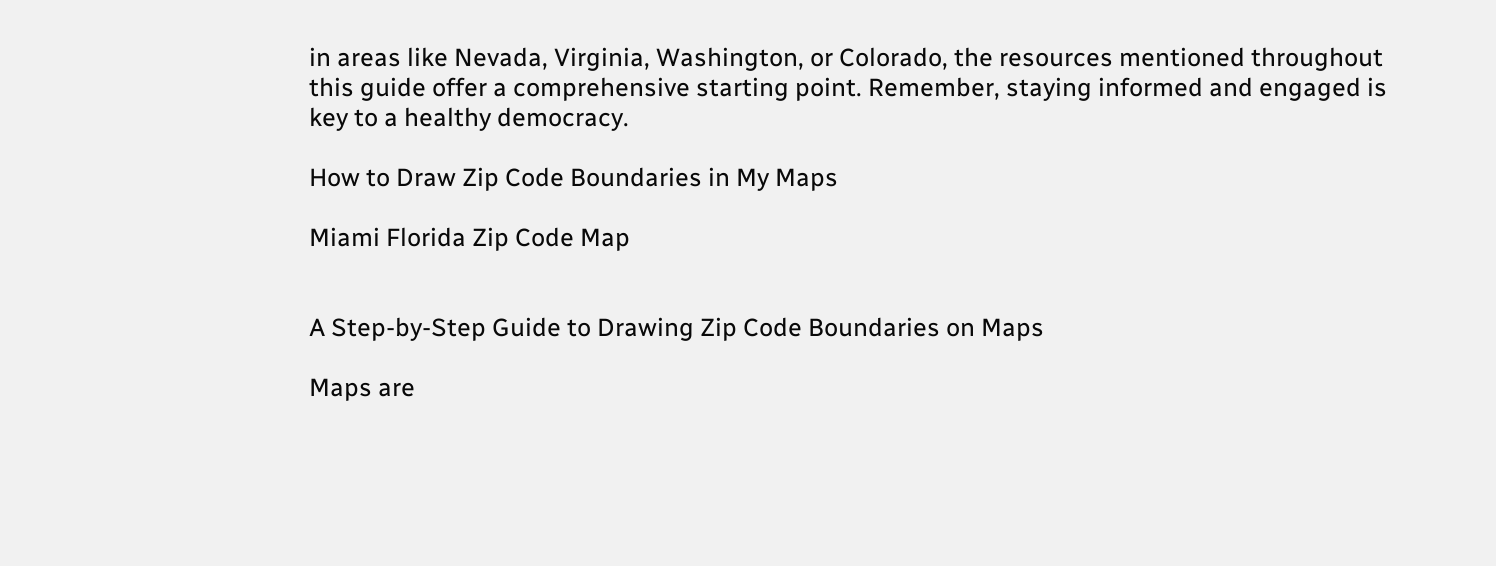in areas like Nevada, Virginia, Washington, or Colorado, the resources mentioned throughout this guide offer a comprehensive starting point. Remember, staying informed and engaged is key to a healthy democracy.

How to Draw Zip Code Boundaries in My Maps

Miami Florida Zip Code Map


A Step-by-Step Guide to Drawing Zip Code Boundaries on Maps

Maps are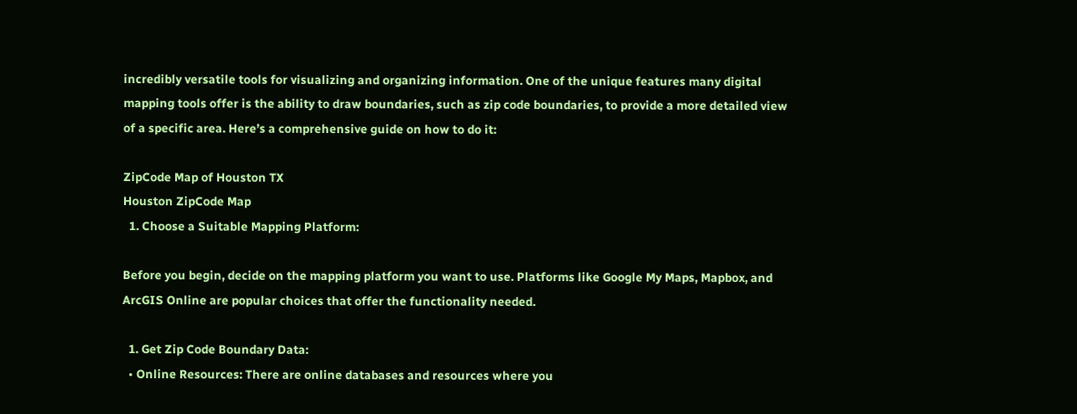incredibly versatile tools for visualizing and organizing information. One of the unique features many digital mapping tools offer is the ability to draw boundaries, such as zip code boundaries, to provide a more detailed view of a specific area. Here’s a comprehensive guide on how to do it:

ZipCode Map of Houston TX
Houston ZipCode Map
  1. Choose a Suitable Mapping Platform:

Before you begin, decide on the mapping platform you want to use. Platforms like Google My Maps, Mapbox, and ArcGIS Online are popular choices that offer the functionality needed.

  1. Get Zip Code Boundary Data:
  • Online Resources: There are online databases and resources where you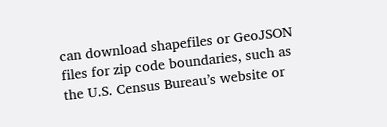can download shapefiles or GeoJSON files for zip code boundaries, such as the U.S. Census Bureau’s website or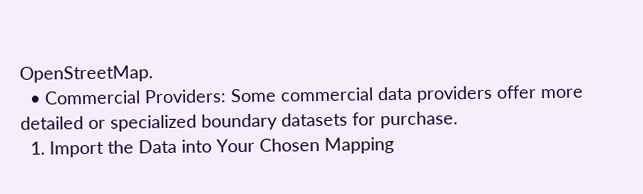OpenStreetMap.
  • Commercial Providers: Some commercial data providers offer more detailed or specialized boundary datasets for purchase.
  1. Import the Data into Your Chosen Mapping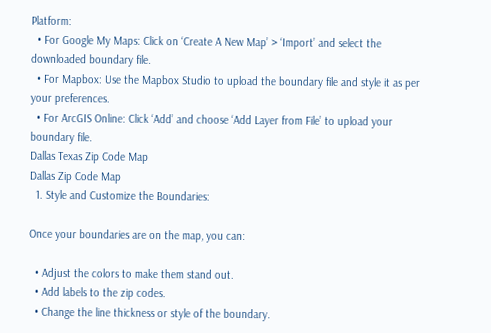Platform:
  • For Google My Maps: Click on ‘Create A New Map’ > ‘Import’ and select the downloaded boundary file.
  • For Mapbox: Use the Mapbox Studio to upload the boundary file and style it as per your preferences.
  • For ArcGIS Online: Click ‘Add’ and choose ‘Add Layer from File’ to upload your boundary file.
Dallas Texas Zip Code Map
Dallas Zip Code Map
  1. Style and Customize the Boundaries:

Once your boundaries are on the map, you can:

  • Adjust the colors to make them stand out.
  • Add labels to the zip codes.
  • Change the line thickness or style of the boundary.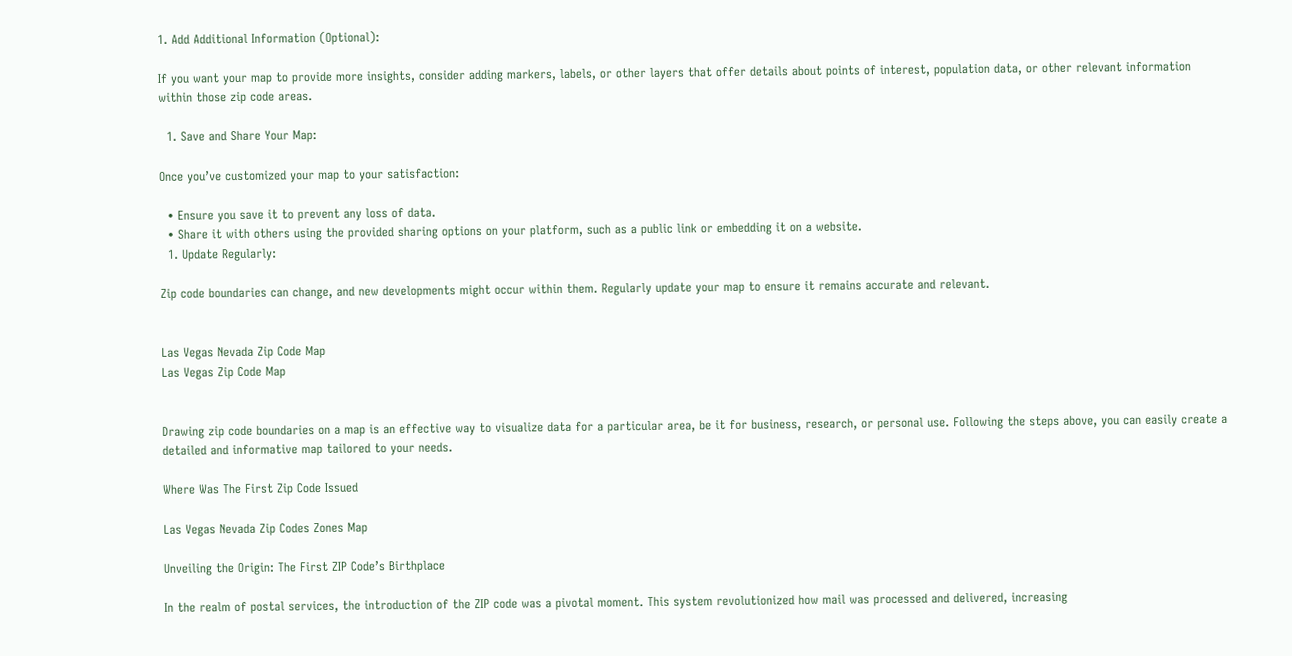1. Add Additional Information (Optional):

If you want your map to provide more insights, consider adding markers, labels, or other layers that offer details about points of interest, population data, or other relevant information within those zip code areas.

  1. Save and Share Your Map:

Once you’ve customized your map to your satisfaction:

  • Ensure you save it to prevent any loss of data.
  • Share it with others using the provided sharing options on your platform, such as a public link or embedding it on a website.
  1. Update Regularly:

Zip code boundaries can change, and new developments might occur within them. Regularly update your map to ensure it remains accurate and relevant.


Las Vegas Nevada Zip Code Map
Las Vegas Zip Code Map


Drawing zip code boundaries on a map is an effective way to visualize data for a particular area, be it for business, research, or personal use. Following the steps above, you can easily create a detailed and informative map tailored to your needs.

Where Was The First Zip Code Issued

Las Vegas Nevada Zip Codes Zones Map

Unveiling the Origin: The First ZIP Code’s Birthplace

In the realm of postal services, the introduction of the ZIP code was a pivotal moment. This system revolutionized how mail was processed and delivered, increasing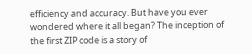efficiency and accuracy. But have you ever wondered where it all began? The inception of the first ZIP code is a story of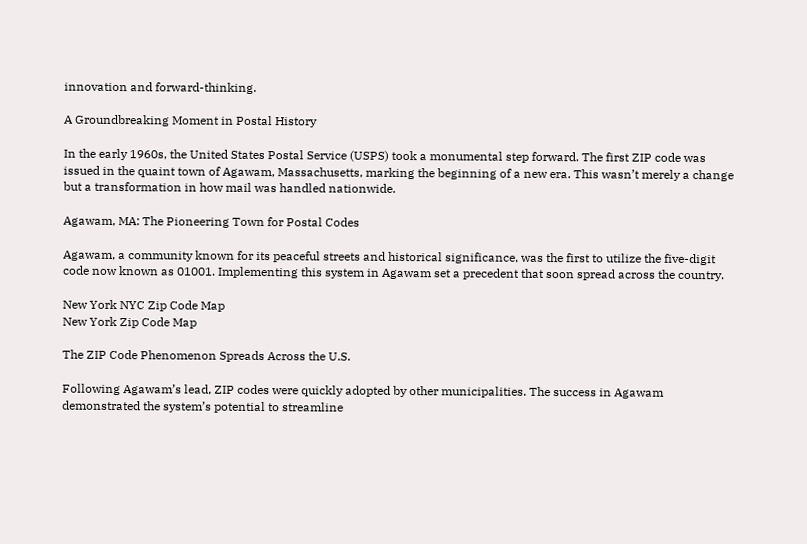innovation and forward-thinking.

A Groundbreaking Moment in Postal History

In the early 1960s, the United States Postal Service (USPS) took a monumental step forward. The first ZIP code was issued in the quaint town of Agawam, Massachusetts, marking the beginning of a new era. This wasn’t merely a change but a transformation in how mail was handled nationwide.

Agawam, MA: The Pioneering Town for Postal Codes

Agawam, a community known for its peaceful streets and historical significance, was the first to utilize the five-digit code now known as 01001. Implementing this system in Agawam set a precedent that soon spread across the country.

New York NYC Zip Code Map
New York Zip Code Map

The ZIP Code Phenomenon Spreads Across the U.S.

Following Agawam’s lead, ZIP codes were quickly adopted by other municipalities. The success in Agawam demonstrated the system’s potential to streamline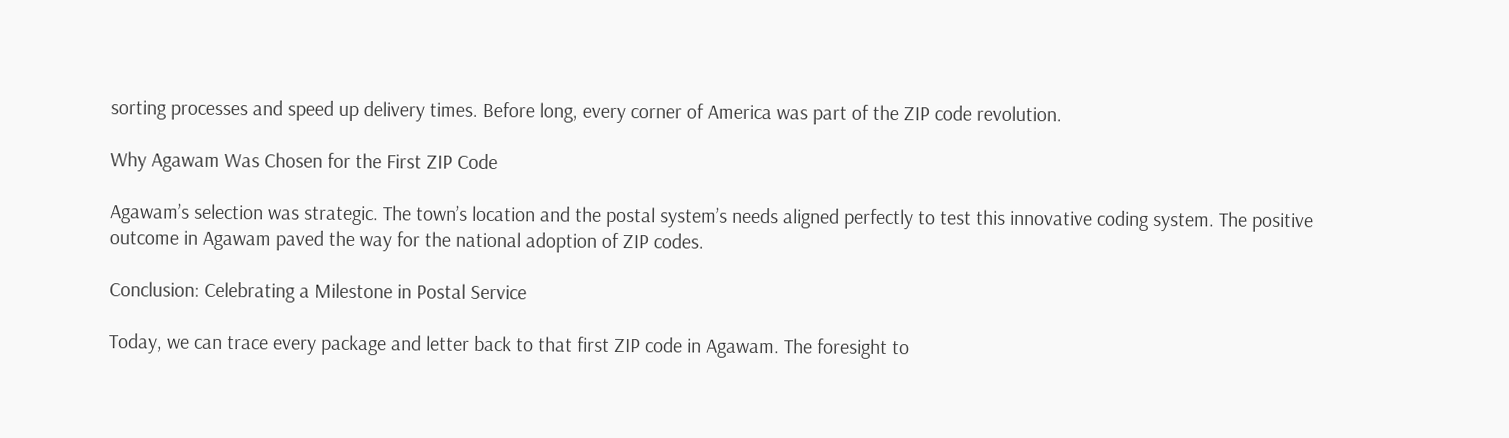sorting processes and speed up delivery times. Before long, every corner of America was part of the ZIP code revolution.

Why Agawam Was Chosen for the First ZIP Code

Agawam’s selection was strategic. The town’s location and the postal system’s needs aligned perfectly to test this innovative coding system. The positive outcome in Agawam paved the way for the national adoption of ZIP codes.

Conclusion: Celebrating a Milestone in Postal Service

Today, we can trace every package and letter back to that first ZIP code in Agawam. The foresight to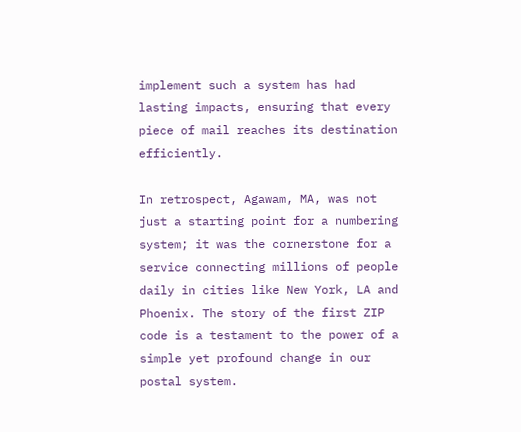implement such a system has had lasting impacts, ensuring that every piece of mail reaches its destination efficiently.

In retrospect, Agawam, MA, was not just a starting point for a numbering system; it was the cornerstone for a service connecting millions of people daily in cities like New York, LA and Phoenix. The story of the first ZIP code is a testament to the power of a simple yet profound change in our postal system.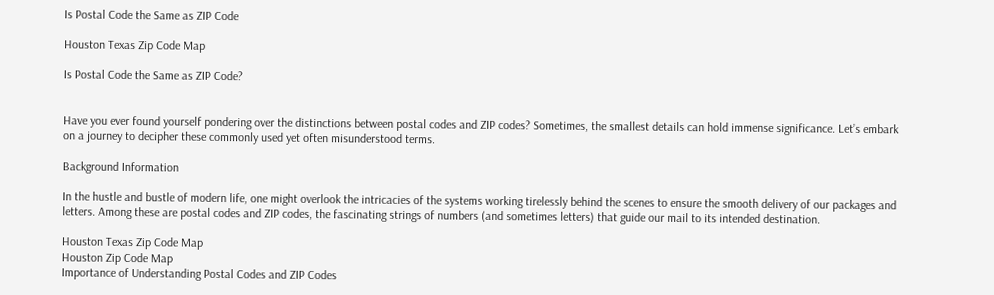Is Postal Code the Same as ZIP Code

Houston Texas Zip Code Map

Is Postal Code the Same as ZIP Code?


Have you ever found yourself pondering over the distinctions between postal codes and ZIP codes? Sometimes, the smallest details can hold immense significance. Let’s embark on a journey to decipher these commonly used yet often misunderstood terms.

Background Information

In the hustle and bustle of modern life, one might overlook the intricacies of the systems working tirelessly behind the scenes to ensure the smooth delivery of our packages and letters. Among these are postal codes and ZIP codes, the fascinating strings of numbers (and sometimes letters) that guide our mail to its intended destination.

Houston Texas Zip Code Map
Houston Zip Code Map
Importance of Understanding Postal Codes and ZIP Codes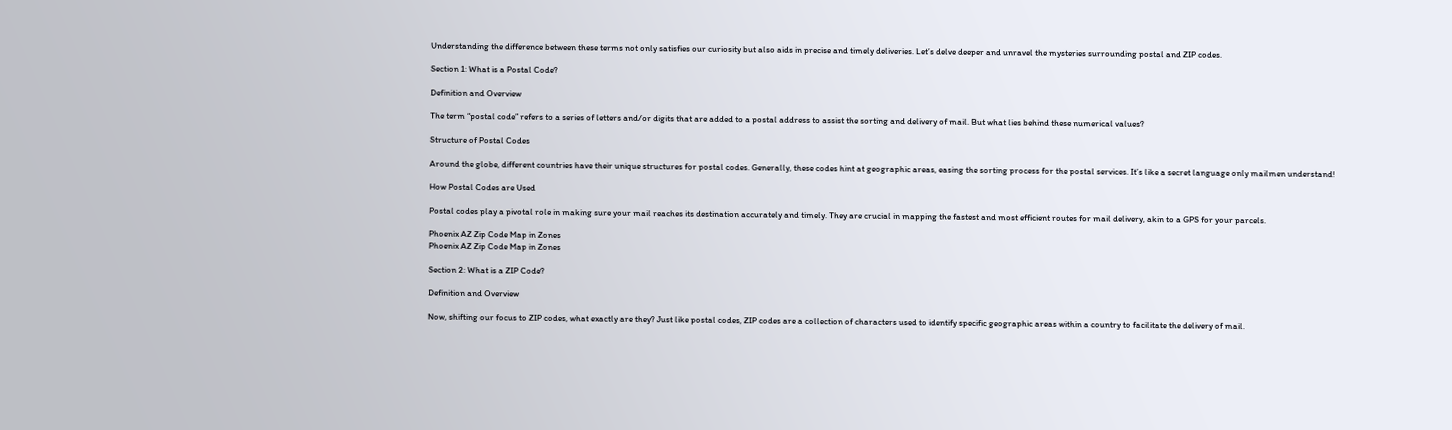Understanding the difference between these terms not only satisfies our curiosity but also aids in precise and timely deliveries. Let’s delve deeper and unravel the mysteries surrounding postal and ZIP codes.

Section 1: What is a Postal Code?

Definition and Overview

The term “postal code” refers to a series of letters and/or digits that are added to a postal address to assist the sorting and delivery of mail. But what lies behind these numerical values?

Structure of Postal Codes

Around the globe, different countries have their unique structures for postal codes. Generally, these codes hint at geographic areas, easing the sorting process for the postal services. It’s like a secret language only mailmen understand!

How Postal Codes are Used

Postal codes play a pivotal role in making sure your mail reaches its destination accurately and timely. They are crucial in mapping the fastest and most efficient routes for mail delivery, akin to a GPS for your parcels.

Phoenix AZ Zip Code Map in Zones
Phoenix AZ Zip Code Map in Zones

Section 2: What is a ZIP Code?

Definition and Overview

Now, shifting our focus to ZIP codes, what exactly are they? Just like postal codes, ZIP codes are a collection of characters used to identify specific geographic areas within a country to facilitate the delivery of mail.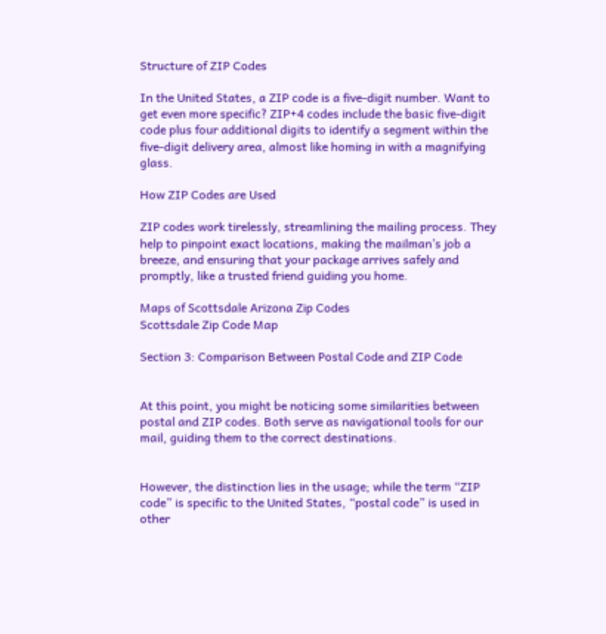Structure of ZIP Codes

In the United States, a ZIP code is a five-digit number. Want to get even more specific? ZIP+4 codes include the basic five-digit code plus four additional digits to identify a segment within the five-digit delivery area, almost like homing in with a magnifying glass.

How ZIP Codes are Used

ZIP codes work tirelessly, streamlining the mailing process. They help to pinpoint exact locations, making the mailman’s job a breeze, and ensuring that your package arrives safely and promptly, like a trusted friend guiding you home.

Maps of Scottsdale Arizona Zip Codes
Scottsdale Zip Code Map

Section 3: Comparison Between Postal Code and ZIP Code


At this point, you might be noticing some similarities between postal and ZIP codes. Both serve as navigational tools for our mail, guiding them to the correct destinations.


However, the distinction lies in the usage; while the term “ZIP code” is specific to the United States, “postal code” is used in other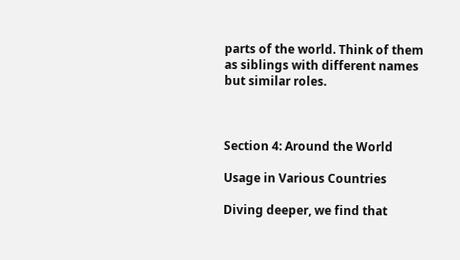parts of the world. Think of them as siblings with different names but similar roles.



Section 4: Around the World

Usage in Various Countries

Diving deeper, we find that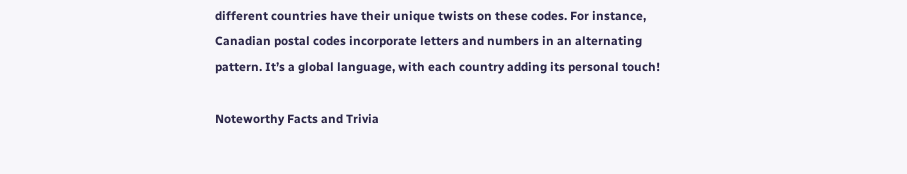different countries have their unique twists on these codes. For instance, Canadian postal codes incorporate letters and numbers in an alternating pattern. It’s a global language, with each country adding its personal touch!

Noteworthy Facts and Trivia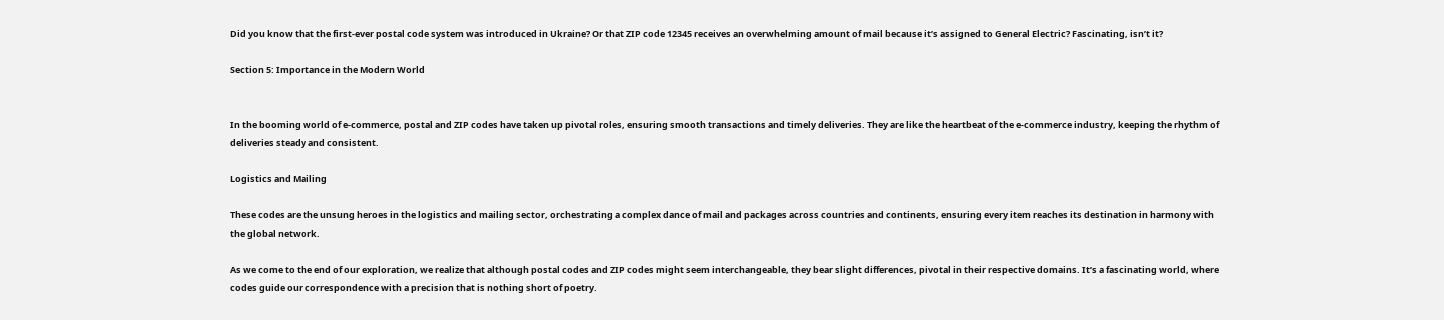Did you know that the first-ever postal code system was introduced in Ukraine? Or that ZIP code 12345 receives an overwhelming amount of mail because it’s assigned to General Electric? Fascinating, isn’t it?

Section 5: Importance in the Modern World


In the booming world of e-commerce, postal and ZIP codes have taken up pivotal roles, ensuring smooth transactions and timely deliveries. They are like the heartbeat of the e-commerce industry, keeping the rhythm of deliveries steady and consistent.

Logistics and Mailing

These codes are the unsung heroes in the logistics and mailing sector, orchestrating a complex dance of mail and packages across countries and continents, ensuring every item reaches its destination in harmony with the global network.

As we come to the end of our exploration, we realize that although postal codes and ZIP codes might seem interchangeable, they bear slight differences, pivotal in their respective domains. It’s a fascinating world, where codes guide our correspondence with a precision that is nothing short of poetry.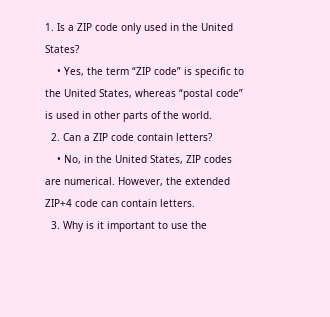1. Is a ZIP code only used in the United States?
    • Yes, the term “ZIP code” is specific to the United States, whereas “postal code” is used in other parts of the world.
  2. Can a ZIP code contain letters?
    • No, in the United States, ZIP codes are numerical. However, the extended ZIP+4 code can contain letters.
  3. Why is it important to use the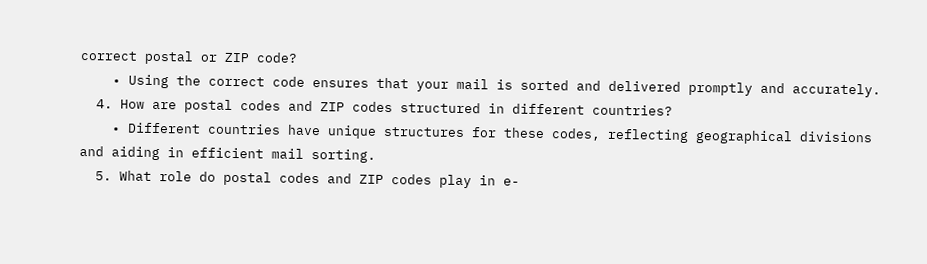correct postal or ZIP code?
    • Using the correct code ensures that your mail is sorted and delivered promptly and accurately.
  4. How are postal codes and ZIP codes structured in different countries?
    • Different countries have unique structures for these codes, reflecting geographical divisions and aiding in efficient mail sorting.
  5. What role do postal codes and ZIP codes play in e-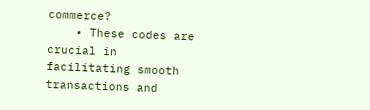commerce?
    • These codes are crucial in facilitating smooth transactions and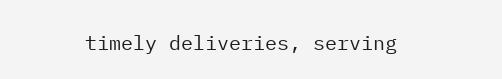timely deliveries, serving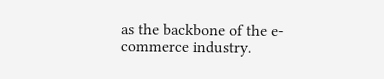as the backbone of the e-commerce industry.